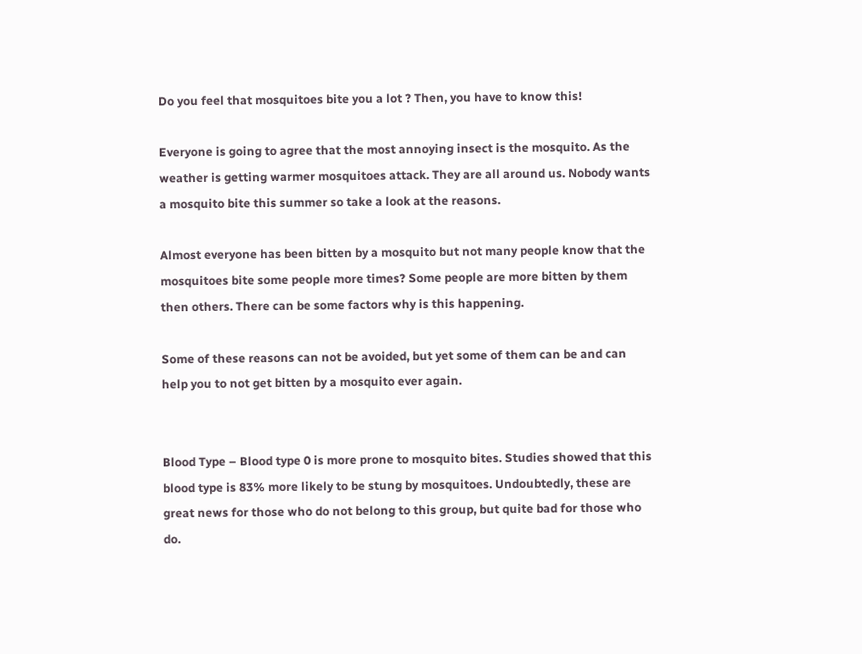Do you feel that mosquitoes bite you a lot ? Then, you have to know this!

Everyone is going to agree that the most annoying insect is the mosquito. As the weather is getting warmer mosquitoes attack. They are all around us. Nobody wants a mosquito bite this summer so take a look at the reasons.

Almost everyone has been bitten by a mosquito but not many people know that the mosquitoes bite some people more times? Some people are more bitten by them then others. There can be some factors why is this happening.

Some of these reasons can not be avoided, but yet some of them can be and can help you to not get bitten by a mosquito ever again.


Blood Type – Blood type 0 is more prone to mosquito bites. Studies showed that this blood type is 83% more likely to be stung by mosquitoes. Undoubtedly, these are great news for those who do not belong to this group, but quite bad for those who do.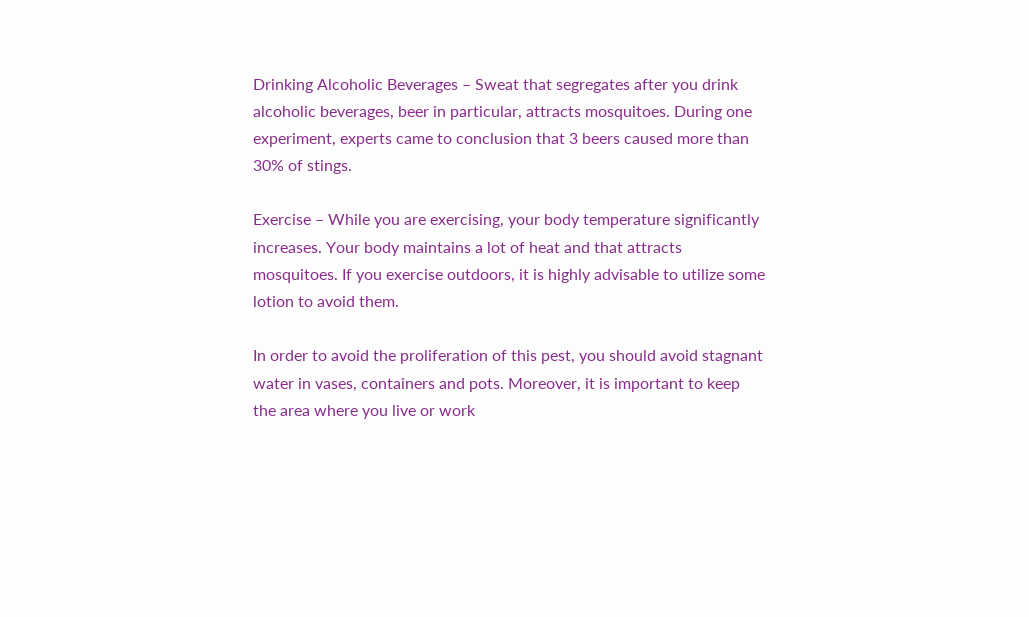Drinking Alcoholic Beverages – Sweat that segregates after you drink alcoholic beverages, beer in particular, attracts mosquitoes. During one experiment, experts came to conclusion that 3 beers caused more than 30% of stings.

Exercise – While you are exercising, your body temperature significantly increases. Your body maintains a lot of heat and that attracts mosquitoes. If you exercise outdoors, it is highly advisable to utilize some lotion to avoid them.

In order to avoid the proliferation of this pest, you should avoid stagnant water in vases, containers and pots. Moreover, it is important to keep the area where you live or work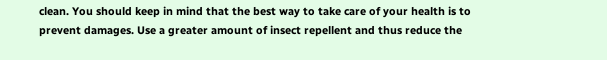clean. You should keep in mind that the best way to take care of your health is to prevent damages. Use a greater amount of insect repellent and thus reduce the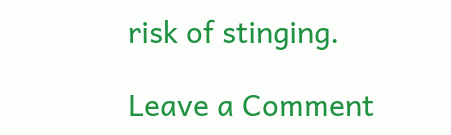risk of stinging.

Leave a Comment